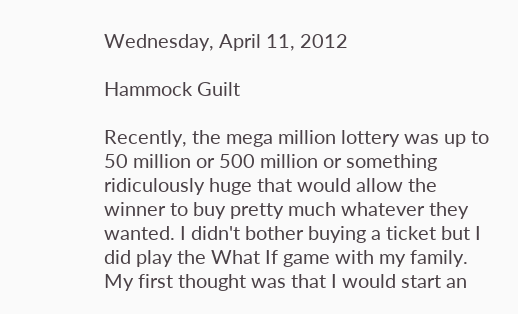Wednesday, April 11, 2012

Hammock Guilt

Recently, the mega million lottery was up to 50 million or 500 million or something ridiculously huge that would allow the winner to buy pretty much whatever they wanted. I didn't bother buying a ticket but I did play the What If game with my family.  My first thought was that I would start an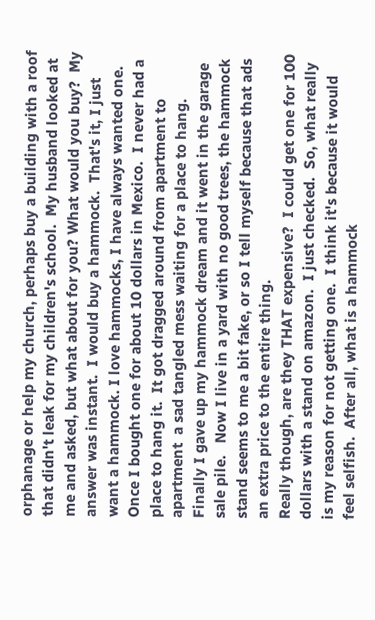orphanage or help my church, perhaps buy a building with a roof that didn't leak for my children's school.  My husband looked at me and asked, but what about for you? What would you buy?  My answer was instant.  I would buy a hammock.  That's it, I just want a hammock. I love hammocks, I have always wanted one.  Once I bought one for about 10 dollars in Mexico.  I never had a place to hang it.  It got dragged around from apartment to apartment  a sad tangled mess waiting for a place to hang.  Finally I gave up my hammock dream and it went in the garage sale pile.   Now I live in a yard with no good trees, the hammock stand seems to me a bit fake, or so I tell myself because that ads an extra price to the entire thing.
Really though, are they THAT expensive?  I could get one for 100 dollars with a stand on amazon.  I just checked.  So, what really is my reason for not getting one.  I think it's because it would feel selfish.  After all, what is a hammock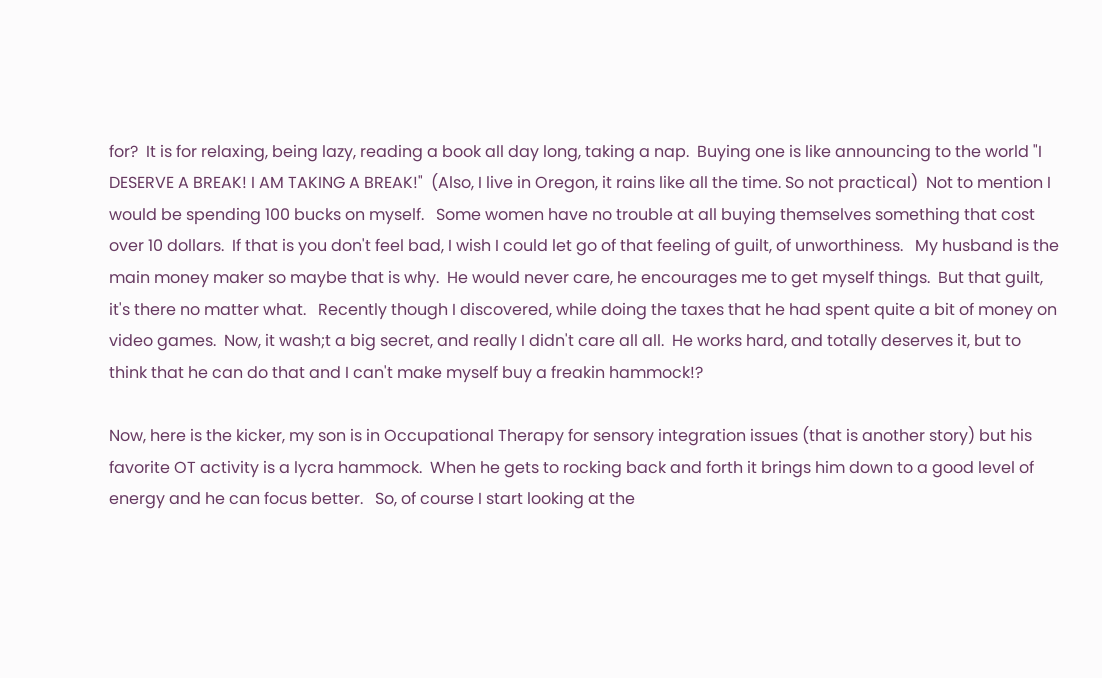for?  It is for relaxing, being lazy, reading a book all day long, taking a nap.  Buying one is like announcing to the world "I DESERVE A BREAK! I AM TAKING A BREAK!"  (Also, I live in Oregon, it rains like all the time. So not practical)  Not to mention I would be spending 100 bucks on myself.   Some women have no trouble at all buying themselves something that cost over 10 dollars.  If that is you don't feel bad, I wish I could let go of that feeling of guilt, of unworthiness.   My husband is the main money maker so maybe that is why.  He would never care, he encourages me to get myself things.  But that guilt, it's there no matter what.   Recently though I discovered, while doing the taxes that he had spent quite a bit of money on video games.  Now, it wash;t a big secret, and really I didn't care all all.  He works hard, and totally deserves it, but to think that he can do that and I can't make myself buy a freakin hammock!?

Now, here is the kicker, my son is in Occupational Therapy for sensory integration issues (that is another story) but his favorite OT activity is a lycra hammock.  When he gets to rocking back and forth it brings him down to a good level of energy and he can focus better.   So, of course I start looking at the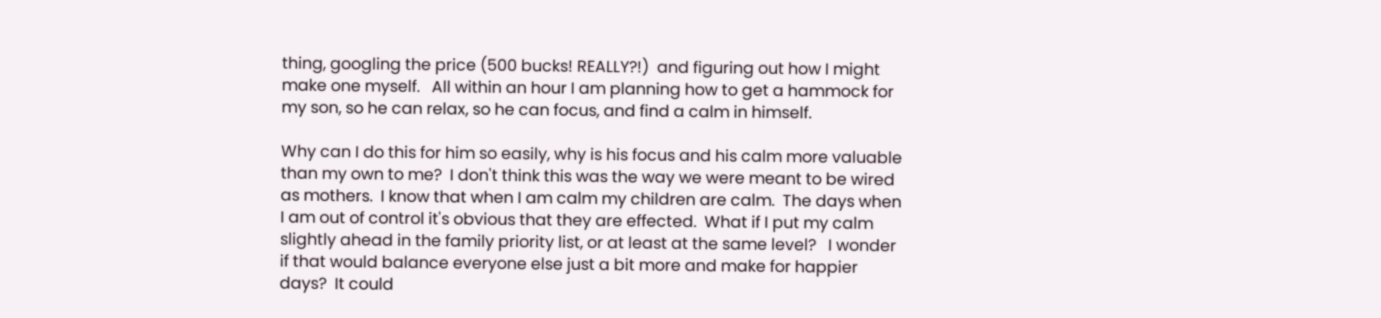thing, googling the price (500 bucks! REALLY?!)  and figuring out how I might make one myself.   All within an hour I am planning how to get a hammock for my son, so he can relax, so he can focus, and find a calm in himself.

Why can I do this for him so easily, why is his focus and his calm more valuable than my own to me?  I don't think this was the way we were meant to be wired as mothers.  I know that when I am calm my children are calm.  The days when I am out of control it's obvious that they are effected.  What if I put my calm slightly ahead in the family priority list, or at least at the same level?   I wonder if that would balance everyone else just a bit more and make for happier days?  It could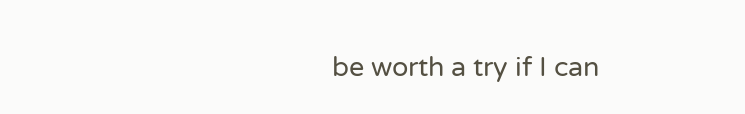be worth a try if I can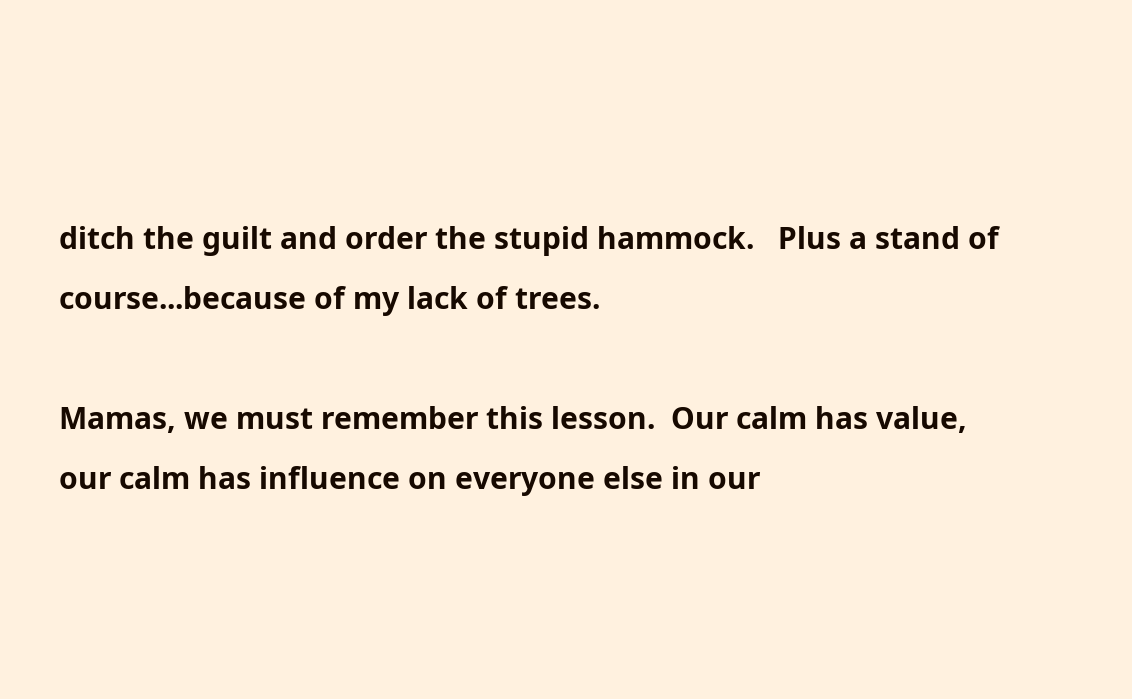ditch the guilt and order the stupid hammock.   Plus a stand of course...because of my lack of trees.

Mamas, we must remember this lesson.  Our calm has value, our calm has influence on everyone else in our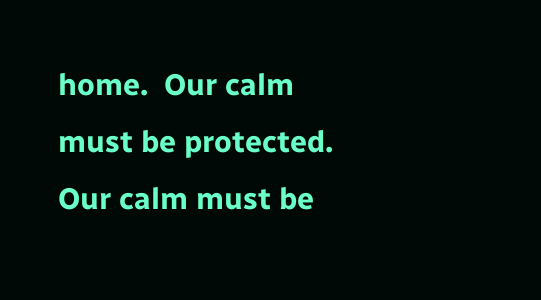home.  Our calm must be protected.  Our calm must be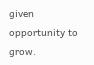given opportunity to grow.